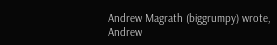Andrew Magrath (biggrumpy) wrote,
Andrew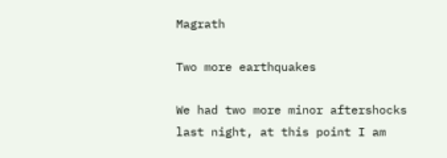Magrath

Two more earthquakes

We had two more minor aftershocks last night, at this point I am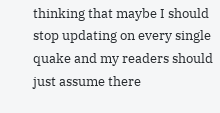thinking that maybe I should stop updating on every single quake and my readers should just assume there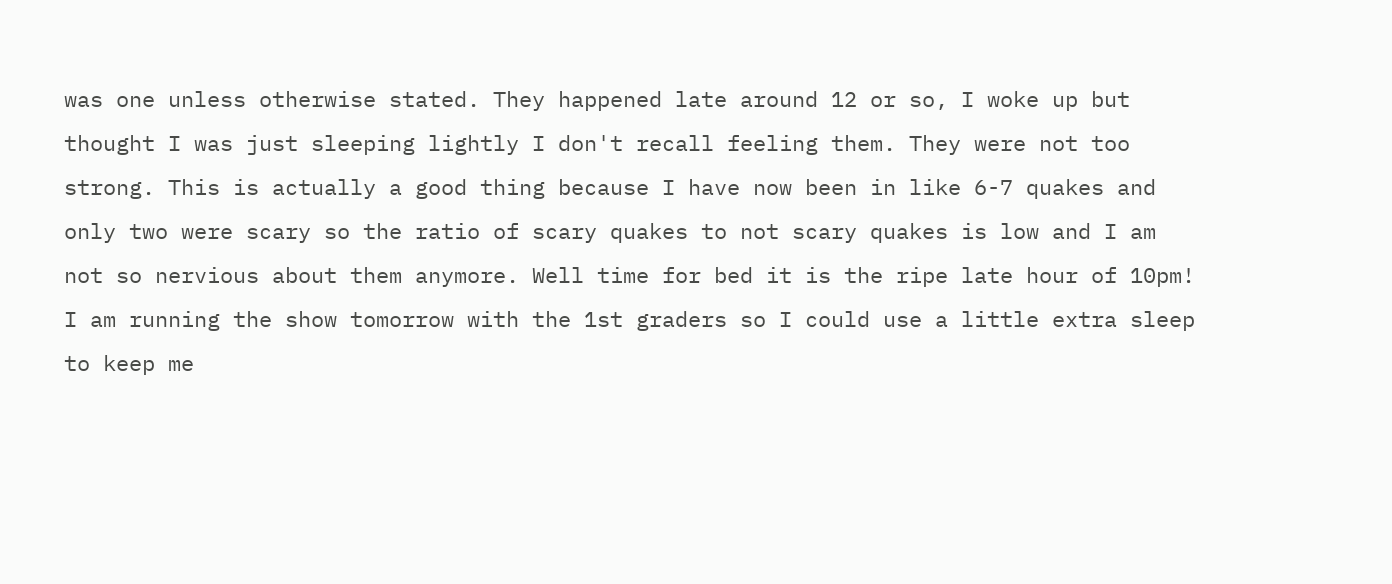was one unless otherwise stated. They happened late around 12 or so, I woke up but thought I was just sleeping lightly I don't recall feeling them. They were not too strong. This is actually a good thing because I have now been in like 6-7 quakes and only two were scary so the ratio of scary quakes to not scary quakes is low and I am not so nervious about them anymore. Well time for bed it is the ripe late hour of 10pm! I am running the show tomorrow with the 1st graders so I could use a little extra sleep to keep me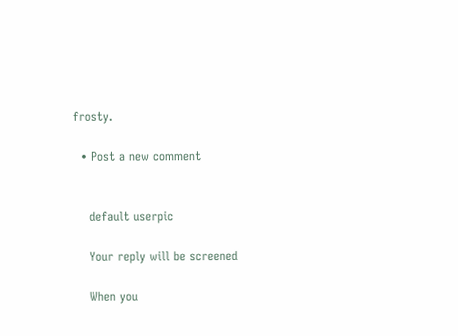frosty.

  • Post a new comment


    default userpic

    Your reply will be screened

    When you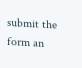submit the form an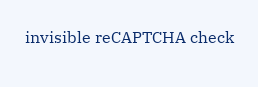invisible reCAPTCHA check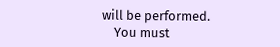will be performed.
    You must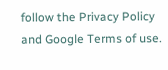follow the Privacy Policy and Google Terms of use.